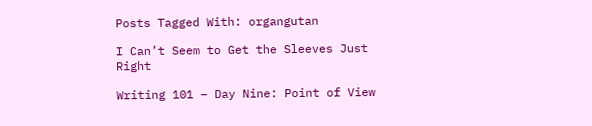Posts Tagged With: organgutan

I Can’t Seem to Get the Sleeves Just Right

Writing 101 – Day Nine: Point of View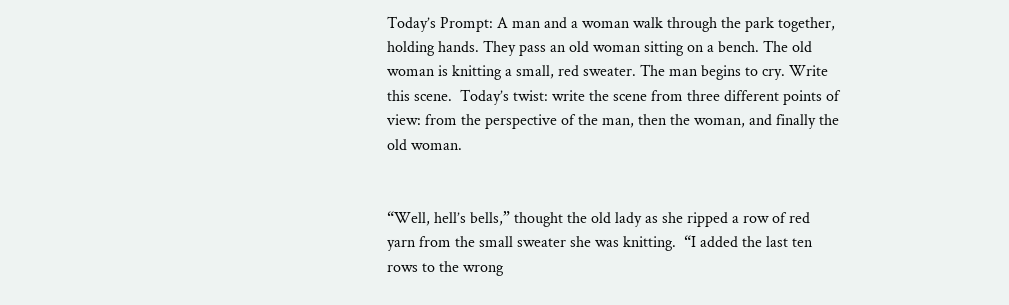Today’s Prompt: A man and a woman walk through the park together, holding hands. They pass an old woman sitting on a bench. The old woman is knitting a small, red sweater. The man begins to cry. Write this scene.  Today’s twist: write the scene from three different points of view: from the perspective of the man, then the woman, and finally the old woman.


“Well, hell’s bells,” thought the old lady as she ripped a row of red yarn from the small sweater she was knitting.  “I added the last ten rows to the wrong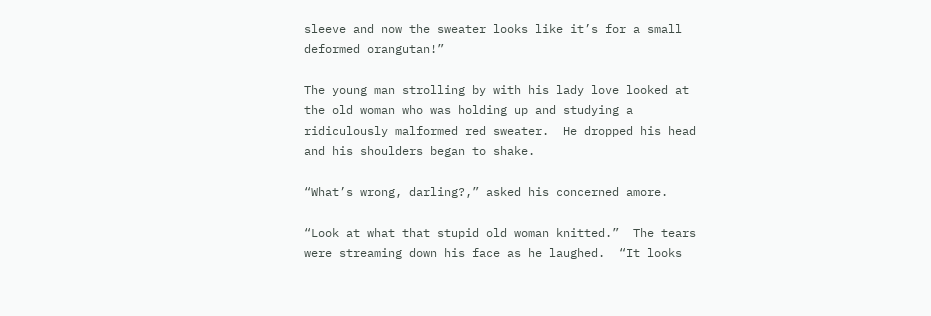sleeve and now the sweater looks like it’s for a small deformed orangutan!”

The young man strolling by with his lady love looked at the old woman who was holding up and studying a ridiculously malformed red sweater.  He dropped his head and his shoulders began to shake.

“What’s wrong, darling?,” asked his concerned amore.

“Look at what that stupid old woman knitted.”  The tears were streaming down his face as he laughed.  “It looks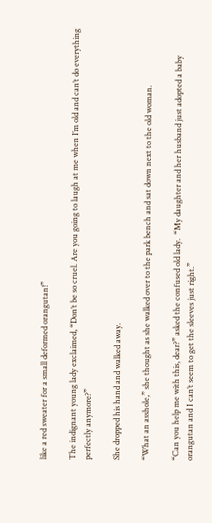like a red sweater for a small deformed orangutan!”

The indignant young lady exclaimed, “Don’t be so cruel. Are you going to laugh at me when I’m old and can’t do everything perfectly anymore?”

She dropped his hand and walked away.

“What an asshole,” she thought as she walked over to the park bench and sat down next to the old woman.

“Can you help me with this, dear?” asked the confused old lady.  “My daughter and her husband just adopted a baby orangutan and I can’t seem to get the sleeves just right.”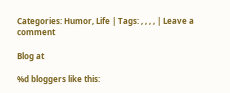Categories: Humor, Life | Tags: , , , , | Leave a comment

Blog at

%d bloggers like this: